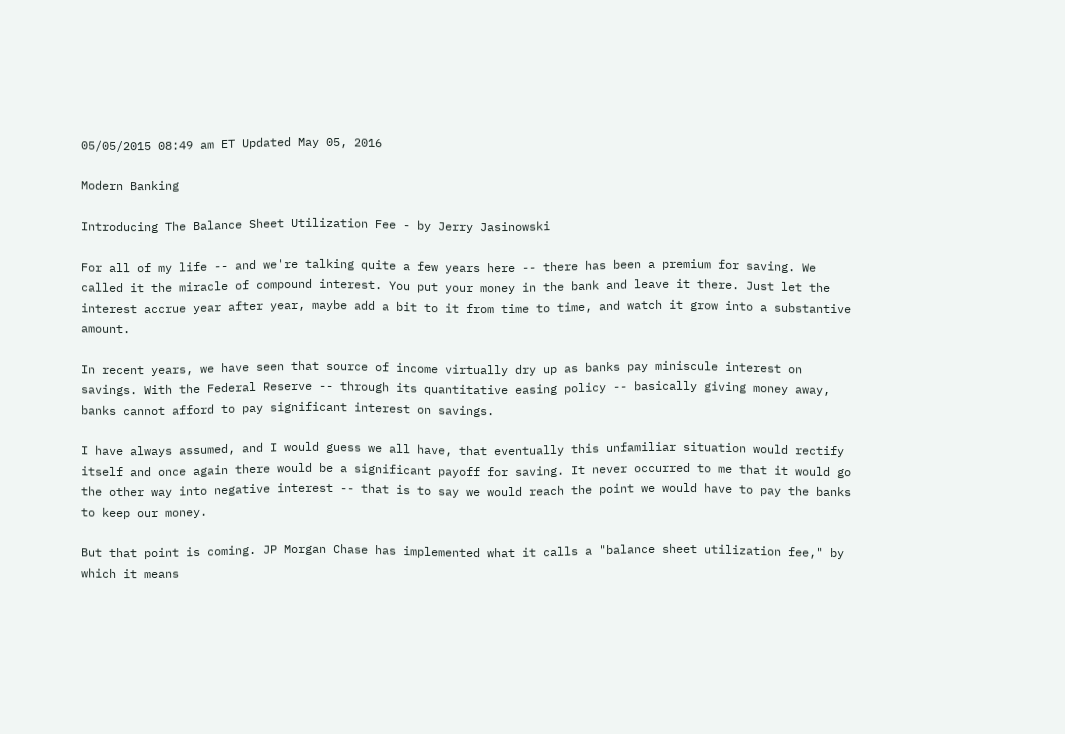05/05/2015 08:49 am ET Updated May 05, 2016

Modern Banking

Introducing The Balance Sheet Utilization Fee - by Jerry Jasinowski

For all of my life -- and we're talking quite a few years here -- there has been a premium for saving. We called it the miracle of compound interest. You put your money in the bank and leave it there. Just let the interest accrue year after year, maybe add a bit to it from time to time, and watch it grow into a substantive amount.

In recent years, we have seen that source of income virtually dry up as banks pay miniscule interest on savings. With the Federal Reserve -- through its quantitative easing policy -- basically giving money away, banks cannot afford to pay significant interest on savings.

I have always assumed, and I would guess we all have, that eventually this unfamiliar situation would rectify itself and once again there would be a significant payoff for saving. It never occurred to me that it would go the other way into negative interest -- that is to say we would reach the point we would have to pay the banks to keep our money.

But that point is coming. JP Morgan Chase has implemented what it calls a "balance sheet utilization fee," by which it means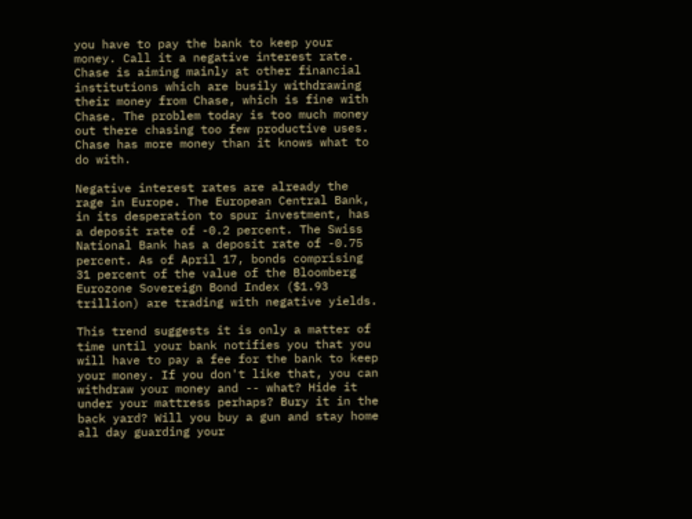you have to pay the bank to keep your money. Call it a negative interest rate. Chase is aiming mainly at other financial institutions which are busily withdrawing their money from Chase, which is fine with Chase. The problem today is too much money out there chasing too few productive uses. Chase has more money than it knows what to do with.

Negative interest rates are already the rage in Europe. The European Central Bank, in its desperation to spur investment, has a deposit rate of -0.2 percent. The Swiss National Bank has a deposit rate of -0.75 percent. As of April 17, bonds comprising 31 percent of the value of the Bloomberg Eurozone Sovereign Bond Index ($1.93 trillion) are trading with negative yields.

This trend suggests it is only a matter of time until your bank notifies you that you will have to pay a fee for the bank to keep your money. If you don't like that, you can withdraw your money and -- what? Hide it under your mattress perhaps? Bury it in the back yard? Will you buy a gun and stay home all day guarding your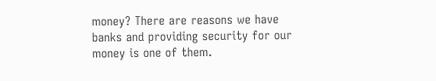money? There are reasons we have banks and providing security for our money is one of them.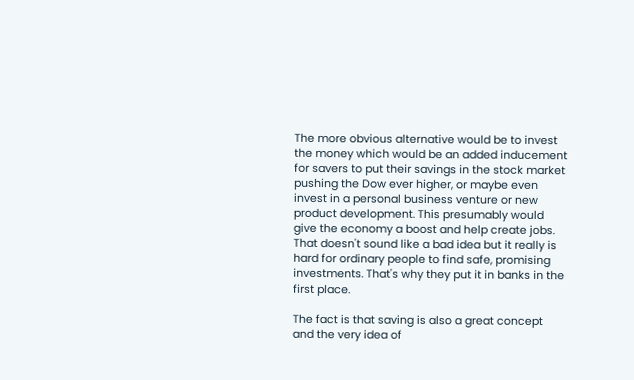The more obvious alternative would be to invest the money which would be an added inducement for savers to put their savings in the stock market pushing the Dow ever higher, or maybe even invest in a personal business venture or new product development. This presumably would give the economy a boost and help create jobs. That doesn't sound like a bad idea but it really is hard for ordinary people to find safe, promising investments. That's why they put it in banks in the first place.

The fact is that saving is also a great concept and the very idea of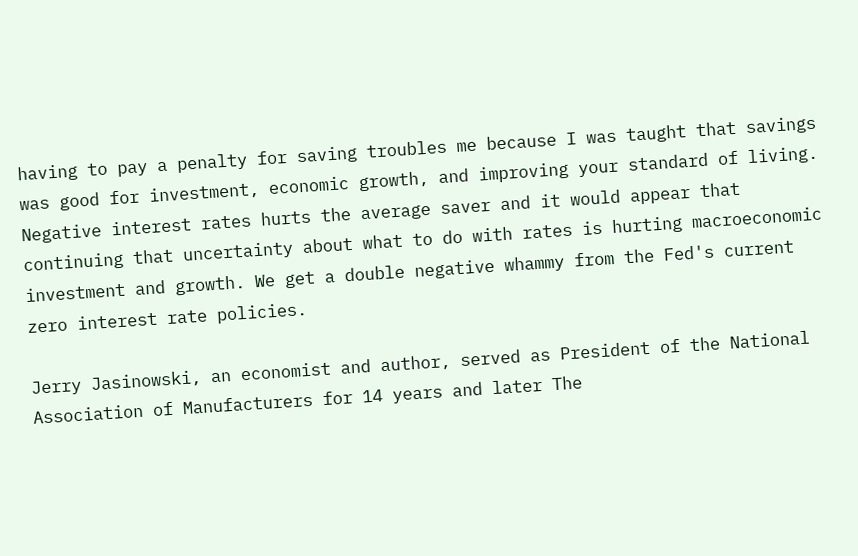having to pay a penalty for saving troubles me because I was taught that savings was good for investment, economic growth, and improving your standard of living. Negative interest rates hurts the average saver and it would appear that continuing that uncertainty about what to do with rates is hurting macroeconomic investment and growth. We get a double negative whammy from the Fed's current zero interest rate policies.

Jerry Jasinowski, an economist and author, served as President of the National Association of Manufacturers for 14 years and later The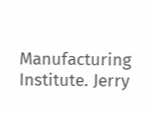Manufacturing Institute. Jerry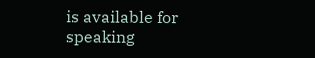is available for speaking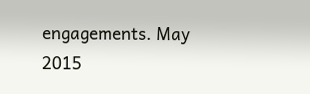engagements. May 2015